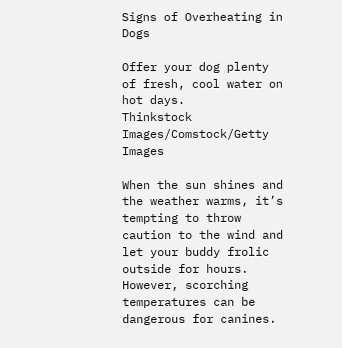Signs of Overheating in Dogs

Offer your dog plenty of fresh, cool water on hot days.
Thinkstock Images/Comstock/Getty Images

When the sun shines and the weather warms, it’s tempting to throw caution to the wind and let your buddy frolic outside for hours. However, scorching temperatures can be dangerous for canines.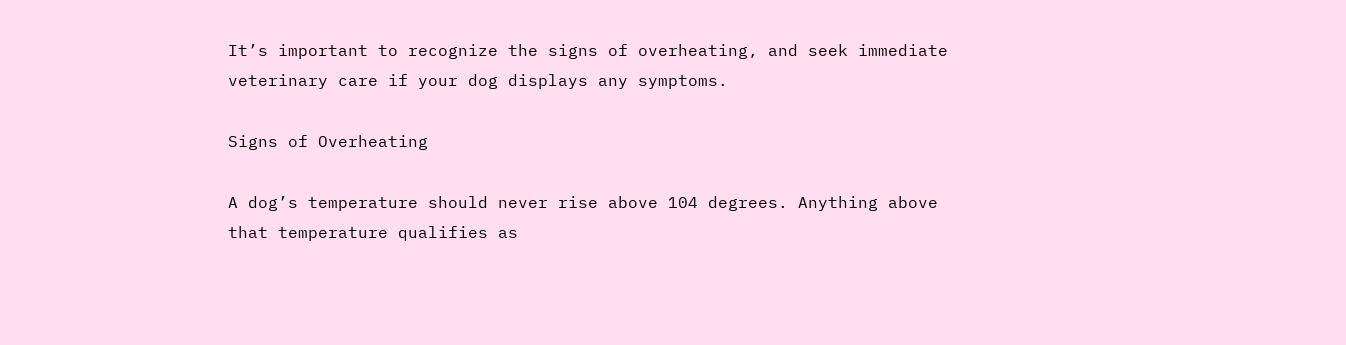It’s important to recognize the signs of overheating, and seek immediate veterinary care if your dog displays any symptoms.

Signs of Overheating

A dog’s temperature should never rise above 104 degrees. Anything above that temperature qualifies as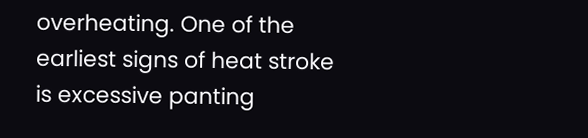overheating. One of the earliest signs of heat stroke is excessive panting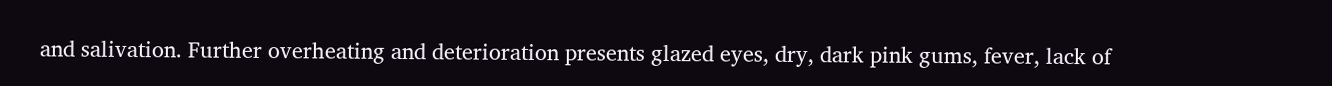and salivation. Further overheating and deterioration presents glazed eyes, dry, dark pink gums, fever, lack of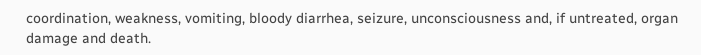coordination, weakness, vomiting, bloody diarrhea, seizure, unconsciousness and, if untreated, organ damage and death.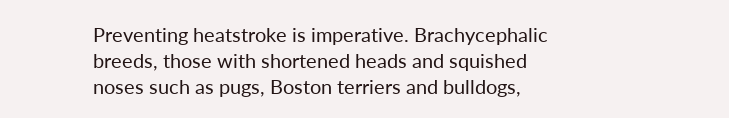Preventing heatstroke is imperative. Brachycephalic breeds, those with shortened heads and squished noses such as pugs, Boston terriers and bulldogs,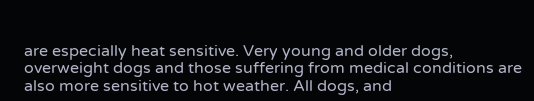are especially heat sensitive. Very young and older dogs, overweight dogs and those suffering from medical conditions are also more sensitive to hot weather. All dogs, and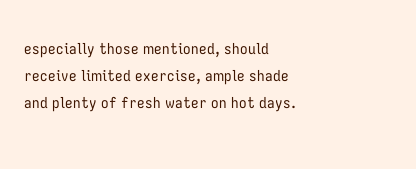especially those mentioned, should receive limited exercise, ample shade and plenty of fresh water on hot days.